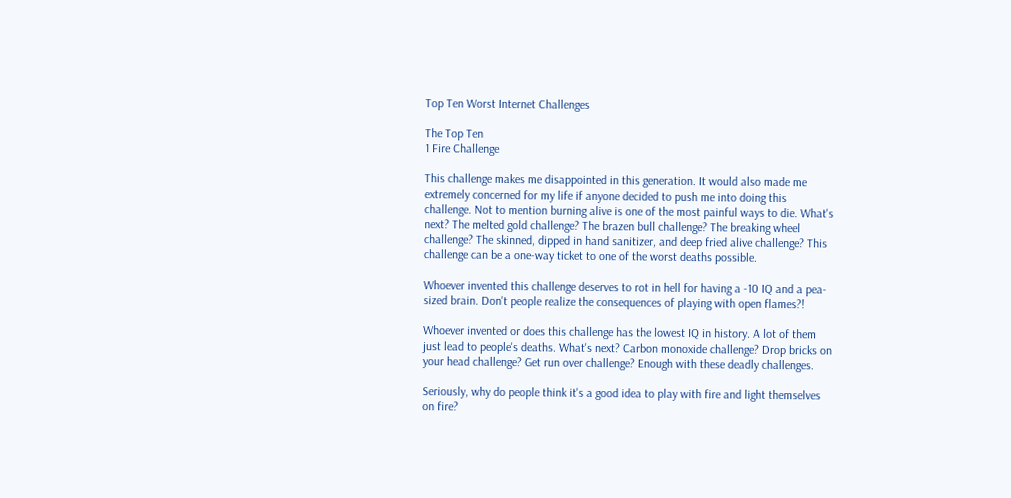Top Ten Worst Internet Challenges

The Top Ten
1 Fire Challenge

This challenge makes me disappointed in this generation. It would also made me extremely concerned for my life if anyone decided to push me into doing this challenge. Not to mention burning alive is one of the most painful ways to die. What's next? The melted gold challenge? The brazen bull challenge? The breaking wheel challenge? The skinned, dipped in hand sanitizer, and deep fried alive challenge? This challenge can be a one-way ticket to one of the worst deaths possible.

Whoever invented this challenge deserves to rot in hell for having a -10 IQ and a pea-sized brain. Don't people realize the consequences of playing with open flames?!

Whoever invented or does this challenge has the lowest IQ in history. A lot of them just lead to people's deaths. What's next? Carbon monoxide challenge? Drop bricks on your head challenge? Get run over challenge? Enough with these deadly challenges.

Seriously, why do people think it's a good idea to play with fire and light themselves on fire?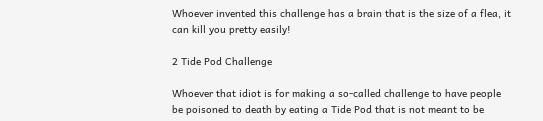Whoever invented this challenge has a brain that is the size of a flea, it can kill you pretty easily!

2 Tide Pod Challenge

Whoever that idiot is for making a so-called challenge to have people be poisoned to death by eating a Tide Pod that is not meant to be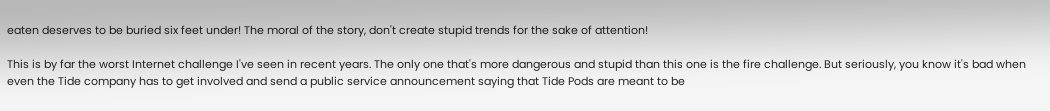eaten deserves to be buried six feet under! The moral of the story, don't create stupid trends for the sake of attention!

This is by far the worst Internet challenge I've seen in recent years. The only one that's more dangerous and stupid than this one is the fire challenge. But seriously, you know it's bad when even the Tide company has to get involved and send a public service announcement saying that Tide Pods are meant to be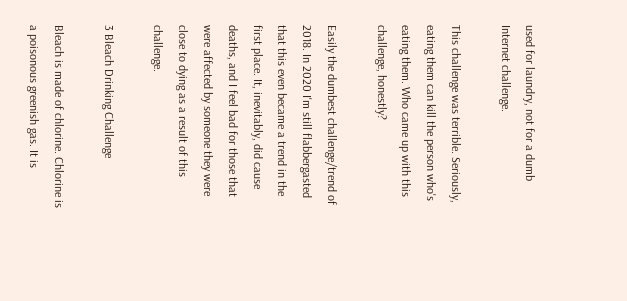used for laundry, not for a dumb Internet challenge.

This challenge was terrible. Seriously, eating them can kill the person who's eating them. Who came up with this challenge, honestly?

Easily the dumbest challenge/trend of 2018. In 2020 I'm still flabbergasted that this even became a trend in the first place. It, inevitably, did cause deaths, and I feel bad for those that were affected by someone they were close to dying as a result of this challenge.

3 Bleach Drinking Challenge

Bleach is made of chlorine. Chlorine is a poisonous greenish gas. It is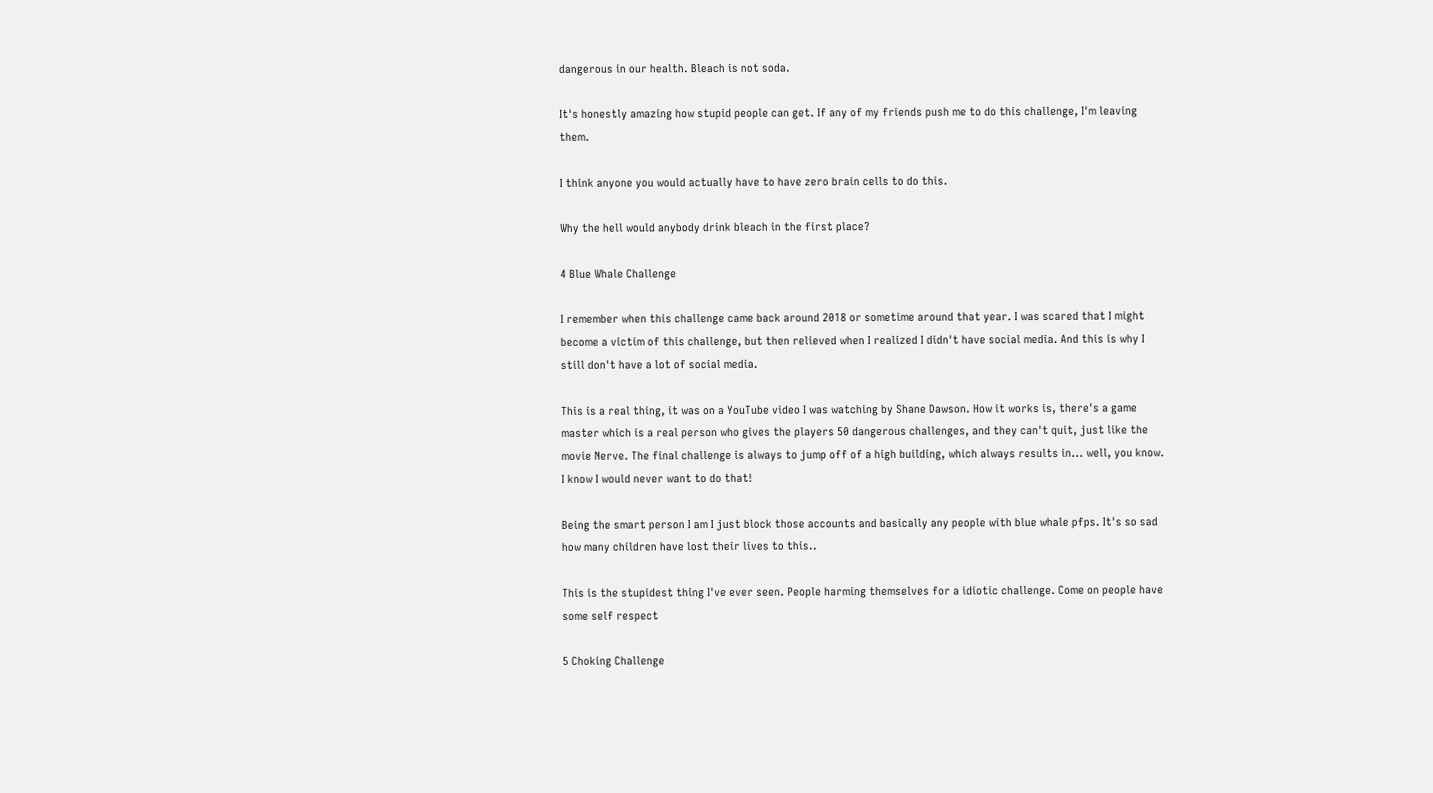dangerous in our health. Bleach is not soda.

It's honestly amazing how stupid people can get. If any of my friends push me to do this challenge, I'm leaving them.

I think anyone you would actually have to have zero brain cells to do this.

Why the hell would anybody drink bleach in the first place?

4 Blue Whale Challenge

I remember when this challenge came back around 2018 or sometime around that year. I was scared that I might become a victim of this challenge, but then relieved when I realized I didn't have social media. And this is why I still don't have a lot of social media.

This is a real thing, it was on a YouTube video I was watching by Shane Dawson. How it works is, there's a game master which is a real person who gives the players 50 dangerous challenges, and they can't quit, just like the movie Nerve. The final challenge is always to jump off of a high building, which always results in... well, you know. I know I would never want to do that!

Being the smart person I am I just block those accounts and basically any people with blue whale pfps. It's so sad how many children have lost their lives to this..

This is the stupidest thing I've ever seen. People harming themselves for a idiotic challenge. Come on people have some self respect

5 Choking Challenge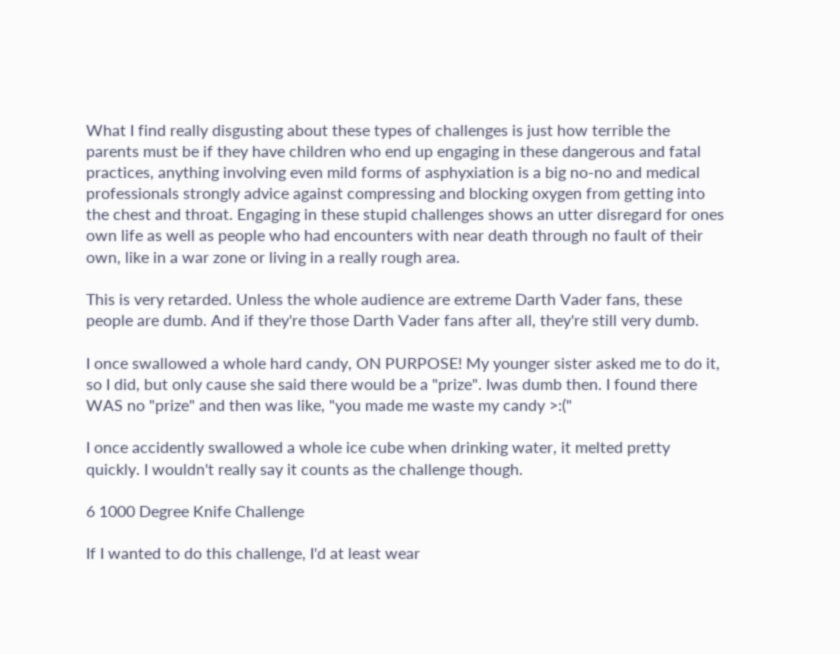What I find really disgusting about these types of challenges is just how terrible the parents must be if they have children who end up engaging in these dangerous and fatal practices, anything involving even mild forms of asphyxiation is a big no-no and medical professionals strongly advice against compressing and blocking oxygen from getting into the chest and throat. Engaging in these stupid challenges shows an utter disregard for ones own life as well as people who had encounters with near death through no fault of their own, like in a war zone or living in a really rough area.

This is very retarded. Unless the whole audience are extreme Darth Vader fans, these people are dumb. And if they're those Darth Vader fans after all, they're still very dumb.

I once swallowed a whole hard candy, ON PURPOSE! My younger sister asked me to do it, so I did, but only cause she said there would be a "prize". Iwas dumb then. I found there WAS no "prize" and then was like, "you made me waste my candy >:("

I once accidently swallowed a whole ice cube when drinking water, it melted pretty quickly. I wouldn't really say it counts as the challenge though.

6 1000 Degree Knife Challenge

If I wanted to do this challenge, I'd at least wear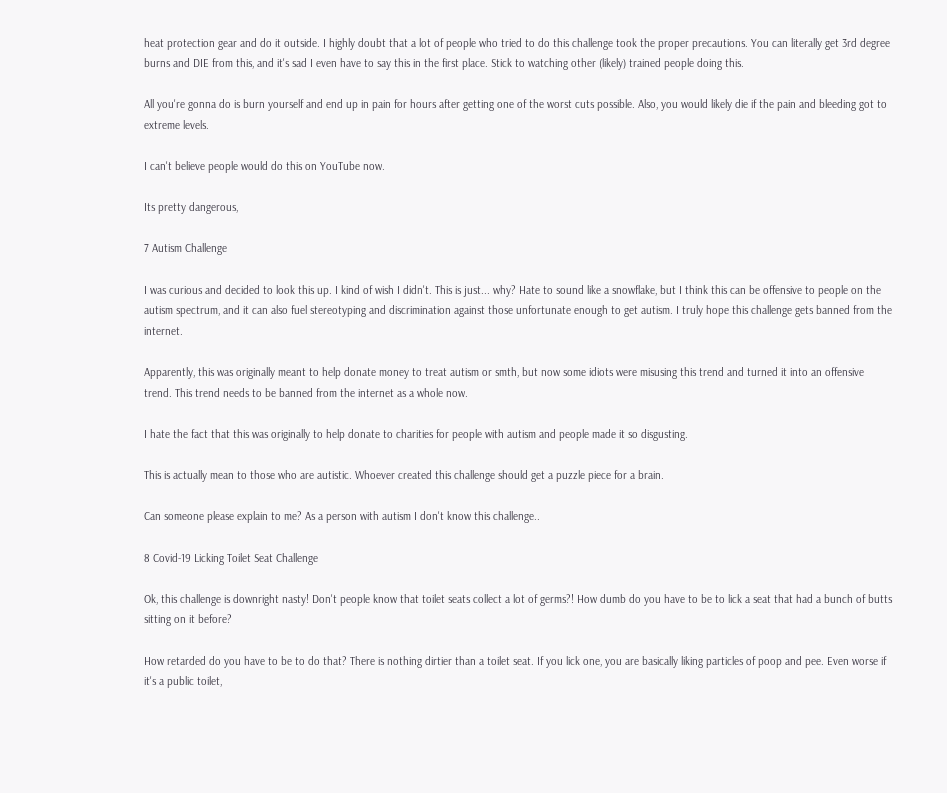heat protection gear and do it outside. I highly doubt that a lot of people who tried to do this challenge took the proper precautions. You can literally get 3rd degree burns and DIE from this, and it's sad I even have to say this in the first place. Stick to watching other (likely) trained people doing this.

All you're gonna do is burn yourself and end up in pain for hours after getting one of the worst cuts possible. Also, you would likely die if the pain and bleeding got to extreme levels.

I can't believe people would do this on YouTube now.

Its pretty dangerous,

7 Autism Challenge

I was curious and decided to look this up. I kind of wish I didn't. This is just... why? Hate to sound like a snowflake, but I think this can be offensive to people on the autism spectrum, and it can also fuel stereotyping and discrimination against those unfortunate enough to get autism. I truly hope this challenge gets banned from the internet.

Apparently, this was originally meant to help donate money to treat autism or smth, but now some idiots were misusing this trend and turned it into an offensive trend. This trend needs to be banned from the internet as a whole now.

I hate the fact that this was originally to help donate to charities for people with autism and people made it so disgusting.

This is actually mean to those who are autistic. Whoever created this challenge should get a puzzle piece for a brain.

Can someone please explain to me? As a person with autism I don't know this challenge..

8 Covid-19 Licking Toilet Seat Challenge

Ok, this challenge is downright nasty! Don't people know that toilet seats collect a lot of germs?! How dumb do you have to be to lick a seat that had a bunch of butts sitting on it before?

How retarded do you have to be to do that? There is nothing dirtier than a toilet seat. If you lick one, you are basically liking particles of poop and pee. Even worse if it's a public toilet,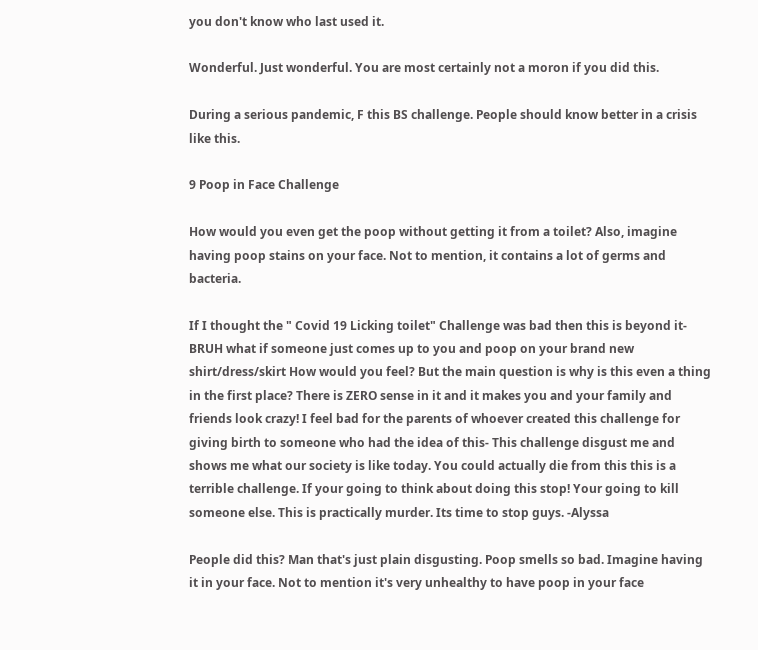you don't know who last used it.

Wonderful. Just wonderful. You are most certainly not a moron if you did this.

During a serious pandemic, F this BS challenge. People should know better in a crisis like this.

9 Poop in Face Challenge

How would you even get the poop without getting it from a toilet? Also, imagine having poop stains on your face. Not to mention, it contains a lot of germs and bacteria.

If I thought the " Covid 19 Licking toilet" Challenge was bad then this is beyond it- BRUH what if someone just comes up to you and poop on your brand new shirt/dress/skirt How would you feel? But the main question is why is this even a thing in the first place? There is ZERO sense in it and it makes you and your family and friends look crazy! I feel bad for the parents of whoever created this challenge for giving birth to someone who had the idea of this- This challenge disgust me and shows me what our society is like today. You could actually die from this this is a terrible challenge. If your going to think about doing this stop! Your going to kill someone else. This is practically murder. Its time to stop guys. -Alyssa

People did this? Man that's just plain disgusting. Poop smells so bad. Imagine having it in your face. Not to mention it's very unhealthy to have poop in your face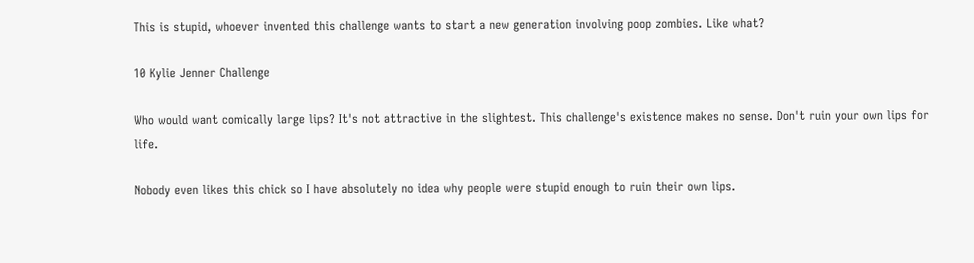This is stupid, whoever invented this challenge wants to start a new generation involving poop zombies. Like what?

10 Kylie Jenner Challenge

Who would want comically large lips? It's not attractive in the slightest. This challenge's existence makes no sense. Don't ruin your own lips for life.

Nobody even likes this chick so I have absolutely no idea why people were stupid enough to ruin their own lips.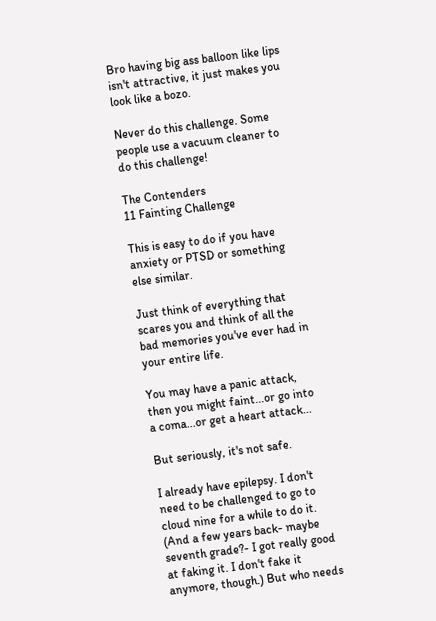Bro having big ass balloon like lips isn't attractive, it just makes you look like a bozo.

Never do this challenge. Some people use a vacuum cleaner to do this challenge!

The Contenders
11 Fainting Challenge

This is easy to do if you have anxiety or PTSD or something else similar.

Just think of everything that scares you and think of all the bad memories you've ever had in your entire life.

You may have a panic attack, then you might faint...or go into a coma...or get a heart attack...

But seriously, it's not safe.

I already have epilepsy. I don't need to be challenged to go to cloud nine for a while to do it. (And a few years back- maybe seventh grade?- I got really good at faking it. I don't fake it anymore, though.) But who needs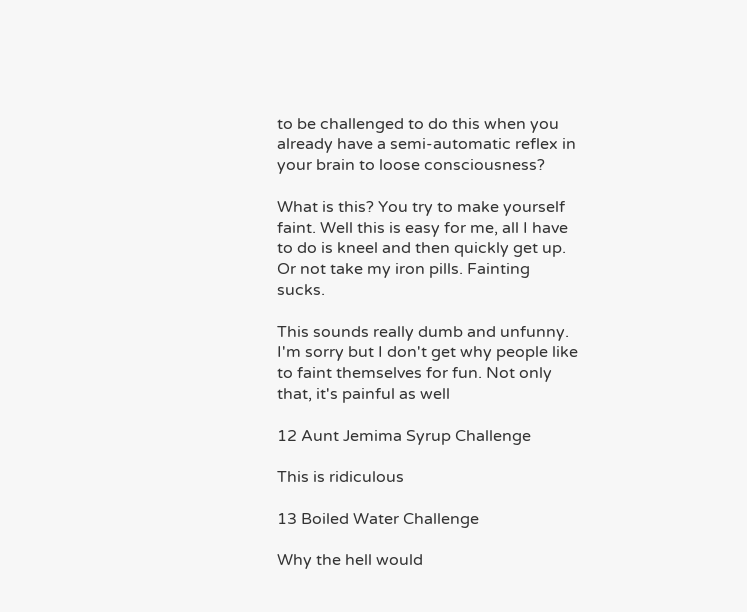to be challenged to do this when you already have a semi-automatic reflex in your brain to loose consciousness?

What is this? You try to make yourself faint. Well this is easy for me, all I have to do is kneel and then quickly get up. Or not take my iron pills. Fainting sucks.

This sounds really dumb and unfunny. I'm sorry but I don't get why people like to faint themselves for fun. Not only that, it's painful as well

12 Aunt Jemima Syrup Challenge

This is ridiculous

13 Boiled Water Challenge

Why the hell would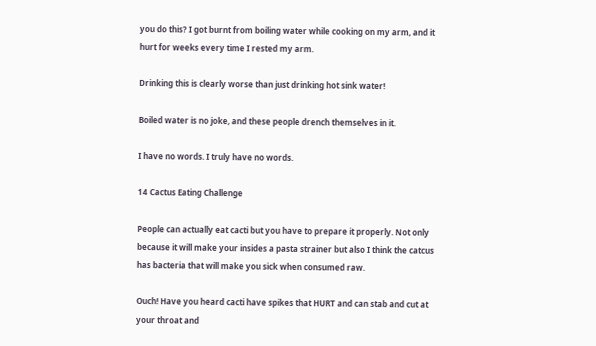you do this? I got burnt from boiling water while cooking on my arm, and it hurt for weeks every time I rested my arm.

Drinking this is clearly worse than just drinking hot sink water!

Boiled water is no joke, and these people drench themselves in it.

I have no words. I truly have no words.

14 Cactus Eating Challenge

People can actually eat cacti but you have to prepare it properly. Not only because it will make your insides a pasta strainer but also I think the catcus has bacteria that will make you sick when consumed raw.

Ouch! Have you heard cacti have spikes that HURT and can stab and cut at your throat and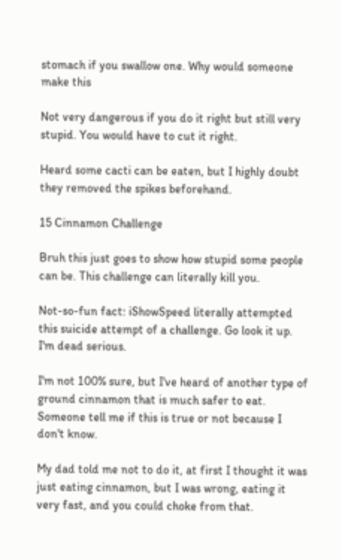stomach if you swallow one. Why would someone make this

Not very dangerous if you do it right but still very stupid. You would have to cut it right.

Heard some cacti can be eaten, but I highly doubt they removed the spikes beforehand.

15 Cinnamon Challenge

Bruh this just goes to show how stupid some people can be. This challenge can literally kill you.

Not-so-fun fact: iShowSpeed literally attempted this suicide attempt of a challenge. Go look it up. I'm dead serious.

I'm not 100% sure, but I've heard of another type of ground cinnamon that is much safer to eat. Someone tell me if this is true or not because I don't know.

My dad told me not to do it, at first I thought it was just eating cinnamon, but I was wrong, eating it very fast, and you could choke from that.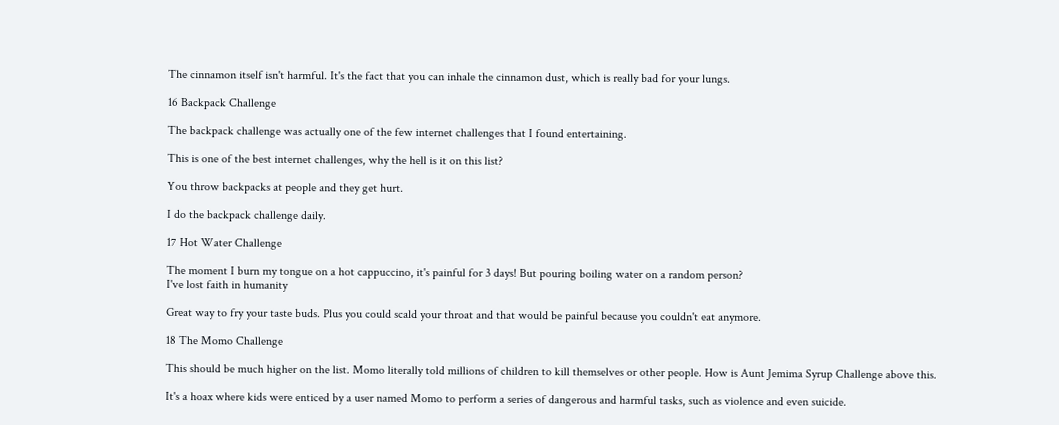The cinnamon itself isn't harmful. It's the fact that you can inhale the cinnamon dust, which is really bad for your lungs.

16 Backpack Challenge

The backpack challenge was actually one of the few internet challenges that I found entertaining.

This is one of the best internet challenges, why the hell is it on this list?

You throw backpacks at people and they get hurt.

I do the backpack challenge daily.

17 Hot Water Challenge

The moment I burn my tongue on a hot cappuccino, it's painful for 3 days! But pouring boiling water on a random person?
I've lost faith in humanity

Great way to fry your taste buds. Plus you could scald your throat and that would be painful because you couldn't eat anymore.

18 The Momo Challenge

This should be much higher on the list. Momo literally told millions of children to kill themselves or other people. How is Aunt Jemima Syrup Challenge above this.

It's a hoax where kids were enticed by a user named Momo to perform a series of dangerous and harmful tasks, such as violence and even suicide.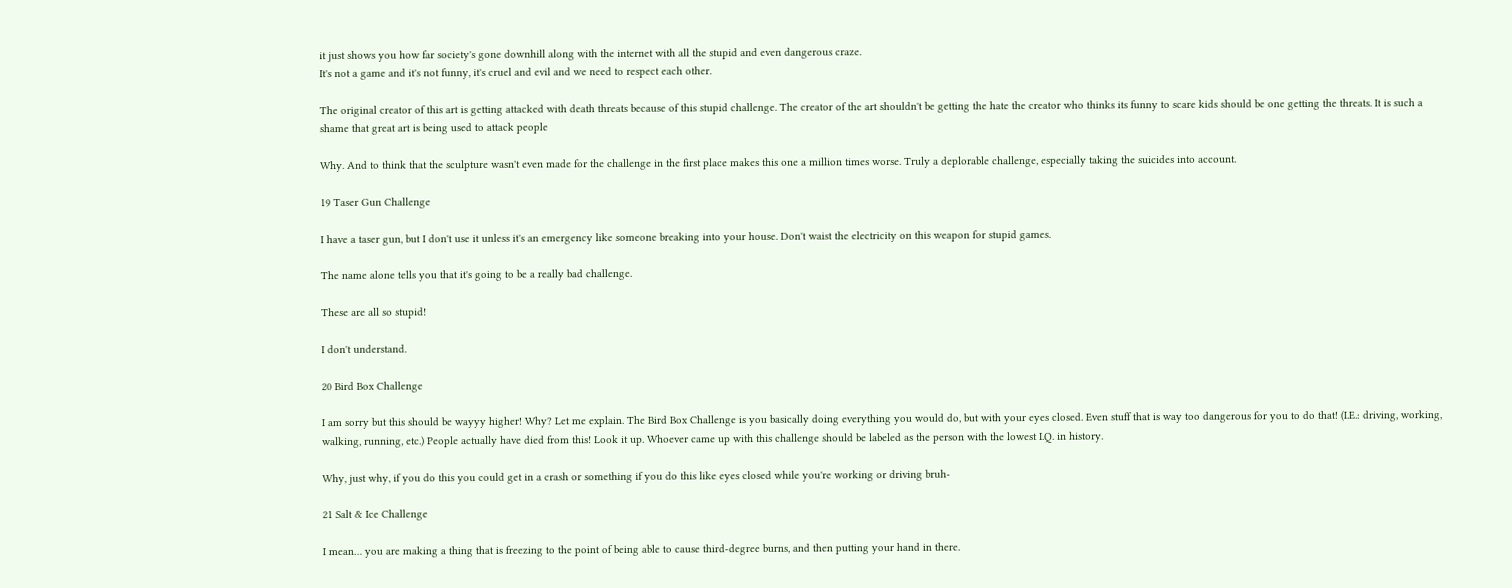it just shows you how far society's gone downhill along with the internet with all the stupid and even dangerous craze.
It's not a game and it's not funny, it's cruel and evil and we need to respect each other.

The original creator of this art is getting attacked with death threats because of this stupid challenge. The creator of the art shouldn't be getting the hate the creator who thinks its funny to scare kids should be one getting the threats. It is such a shame that great art is being used to attack people

Why. And to think that the sculpture wasn't even made for the challenge in the first place makes this one a million times worse. Truly a deplorable challenge, especially taking the suicides into account.

19 Taser Gun Challenge

I have a taser gun, but I don't use it unless it's an emergency like someone breaking into your house. Don't waist the electricity on this weapon for stupid games.

The name alone tells you that it's going to be a really bad challenge.

These are all so stupid!

I don't understand.

20 Bird Box Challenge

I am sorry but this should be wayyy higher! Why? Let me explain. The Bird Box Challenge is you basically doing everything you would do, but with your eyes closed. Even stuff that is way too dangerous for you to do that! (I.E.: driving, working, walking, running, etc.) People actually have died from this! Look it up. Whoever came up with this challenge should be labeled as the person with the lowest I.Q. in history.

Why, just why, if you do this you could get in a crash or something if you do this like eyes closed while you're working or driving bruh-

21 Salt & Ice Challenge

I mean… you are making a thing that is freezing to the point of being able to cause third-degree burns, and then putting your hand in there.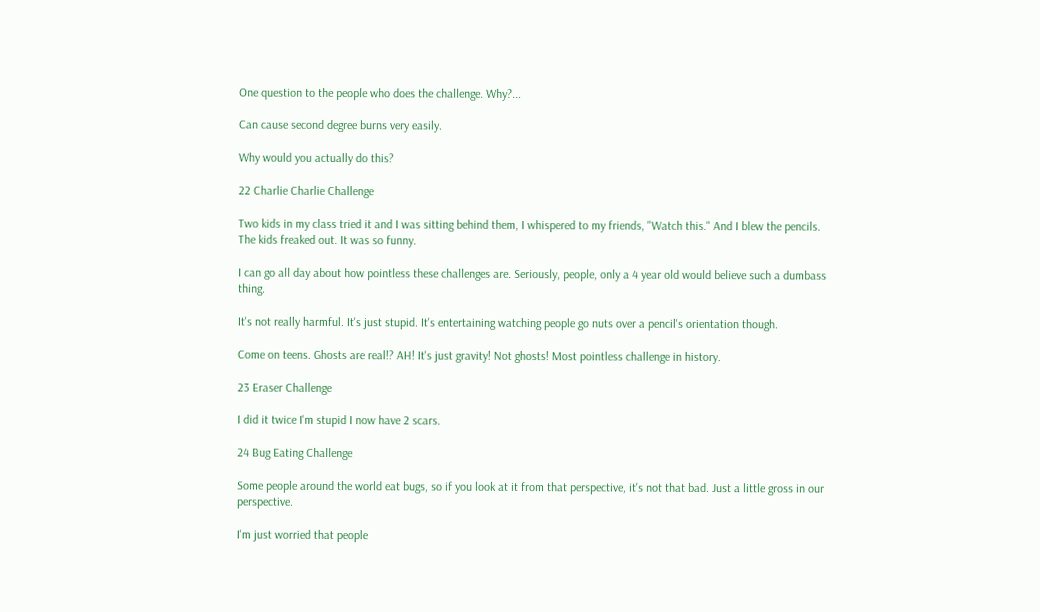One question to the people who does the challenge. Why?...

Can cause second degree burns very easily.

Why would you actually do this?

22 Charlie Charlie Challenge

Two kids in my class tried it and I was sitting behind them, I whispered to my friends, "Watch this." And I blew the pencils. The kids freaked out. It was so funny.

I can go all day about how pointless these challenges are. Seriously, people, only a 4 year old would believe such a dumbass thing.

It's not really harmful. It's just stupid. It's entertaining watching people go nuts over a pencil's orientation though.

Come on teens. Ghosts are real!? AH! It's just gravity! Not ghosts! Most pointless challenge in history.

23 Eraser Challenge

I did it twice I'm stupid I now have 2 scars.

24 Bug Eating Challenge

Some people around the world eat bugs, so if you look at it from that perspective, it's not that bad. Just a little gross in our perspective.

I'm just worried that people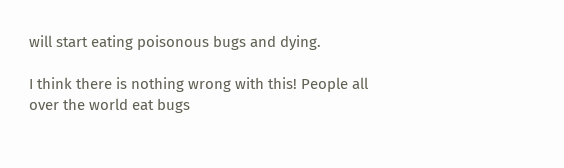will start eating poisonous bugs and dying.

I think there is nothing wrong with this! People all over the world eat bugs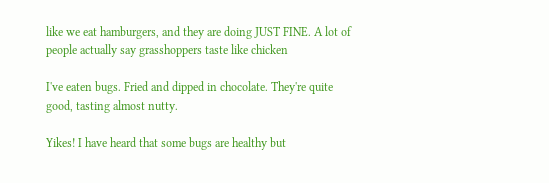like we eat hamburgers, and they are doing JUST FINE. A lot of people actually say grasshoppers taste like chicken

I've eaten bugs. Fried and dipped in chocolate. They're quite good, tasting almost nutty.

Yikes! I have heard that some bugs are healthy but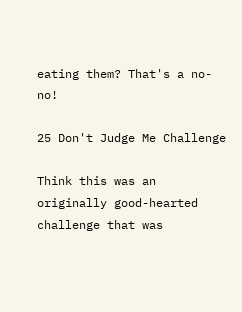eating them? That's a no-no!

25 Don't Judge Me Challenge

Think this was an originally good-hearted challenge that was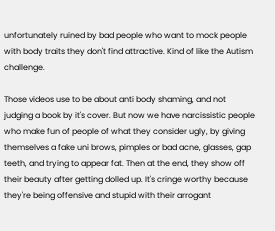unfortunately ruined by bad people who want to mock people with body traits they don't find attractive. Kind of like the Autism challenge.

Those videos use to be about anti body shaming, and not judging a book by it's cover. But now we have narcissistic people who make fun of people of what they consider ugly, by giving themselves a fake uni brows, pimples or bad acne, glasses, gap teeth, and trying to appear fat. Then at the end, they show off their beauty after getting dolled up. It's cringe worthy because they're being offensive and stupid with their arrogant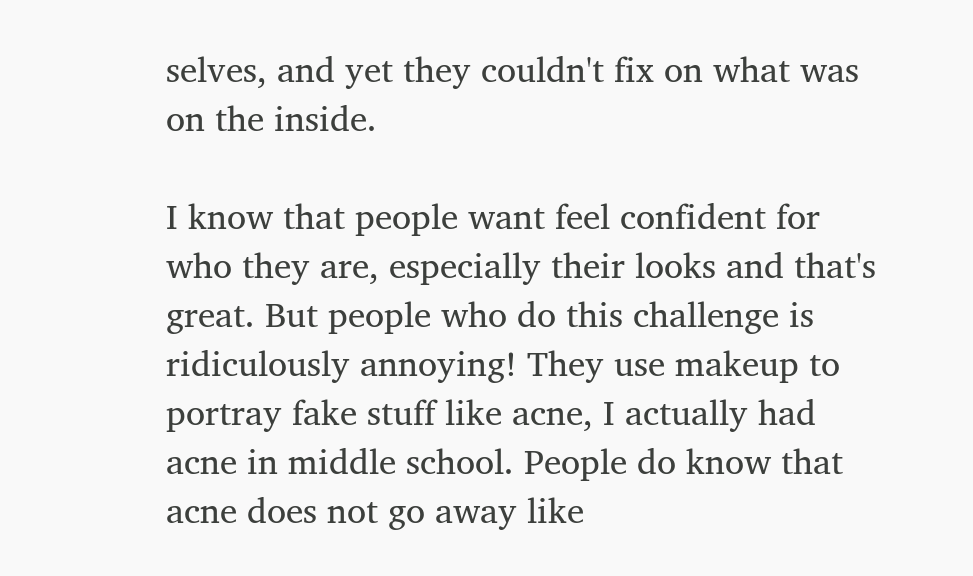selves, and yet they couldn't fix on what was on the inside.

I know that people want feel confident for who they are, especially their looks and that's great. But people who do this challenge is ridiculously annoying! They use makeup to portray fake stuff like acne, I actually had acne in middle school. People do know that acne does not go away like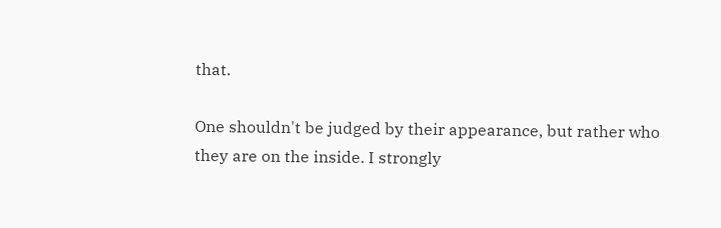that.

One shouldn't be judged by their appearance, but rather who they are on the inside. I strongly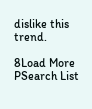dislike this trend.

8Load More
PSearch List